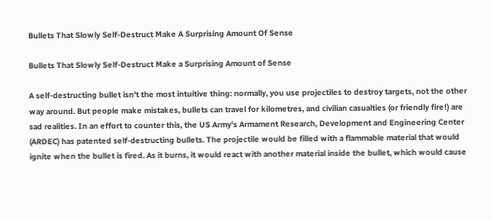Bullets That Slowly Self-Destruct Make A Surprising Amount Of Sense

Bullets That Slowly Self-Destruct Make a Surprising Amount of Sense

A self-destructing bullet isn't the most intuitive thing: normally, you use projectiles to destroy targets, not the other way around. But people make mistakes, bullets can travel for kilometres, and civilian casualties (or friendly fire!) are sad realities. In an effort to counter this, the US Army's Armament Research, Development and Engineering Center (ARDEC) has patented self-destructing bullets. The projectile would be filled with a flammable material that would ignite when the bullet is fired. As it burns, it would react with another material inside the bullet, which would cause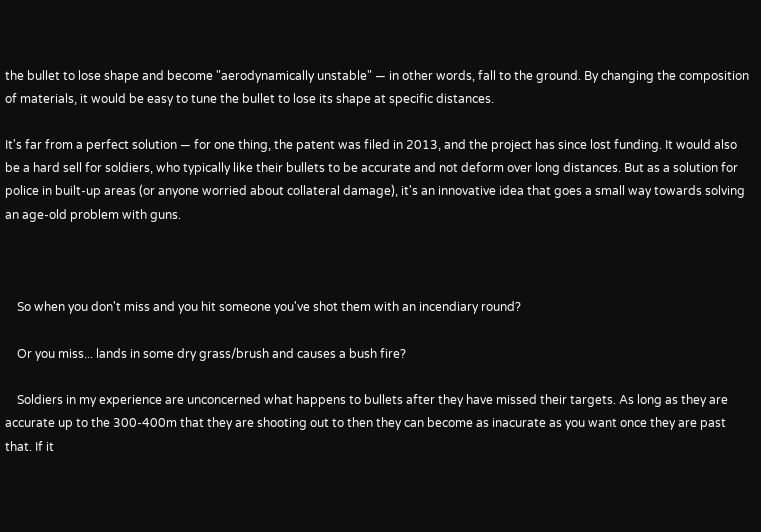the bullet to lose shape and become "aerodynamically unstable" — in other words, fall to the ground. By changing the composition of materials, it would be easy to tune the bullet to lose its shape at specific distances.

It's far from a perfect solution — for one thing, the patent was filed in 2013, and the project has since lost funding. It would also be a hard sell for soldiers, who typically like their bullets to be accurate and not deform over long distances. But as a solution for police in built-up areas (or anyone worried about collateral damage), it's an innovative idea that goes a small way towards solving an age-old problem with guns.



    So when you don't miss and you hit someone you've shot them with an incendiary round?

    Or you miss... lands in some dry grass/brush and causes a bush fire?

    Soldiers in my experience are unconcerned what happens to bullets after they have missed their targets. As long as they are accurate up to the 300-400m that they are shooting out to then they can become as inacurate as you want once they are past that. If it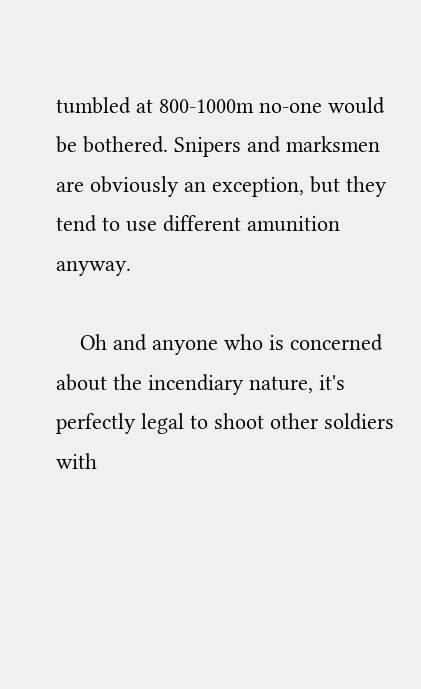tumbled at 800-1000m no-one would be bothered. Snipers and marksmen are obviously an exception, but they tend to use different amunition anyway.

    Oh and anyone who is concerned about the incendiary nature, it's perfectly legal to shoot other soldiers with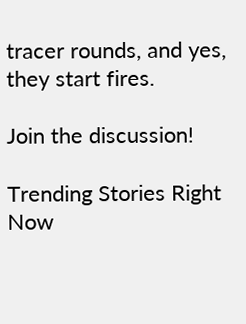tracer rounds, and yes, they start fires.

Join the discussion!

Trending Stories Right Now